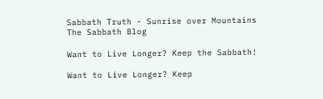Sabbath Truth - Sunrise over Mountains
The Sabbath Blog

Want to Live Longer? Keep the Sabbath!

Want to Live Longer? Keep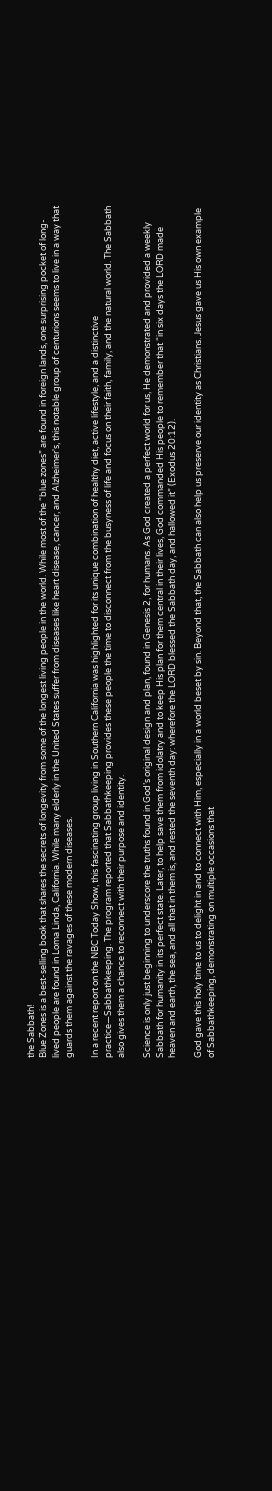the Sabbath!
Blue Zones is a best-selling book that shares the secrets of longevity from some of the longest living people in the world. While most of the “blue zones” are found in foreign lands, one surprising pocket of long-lived people are found in Loma Linda, California. While many elderly in the United States suffer from diseases like heart disease, cancer, and Alzheimer's, this notable group of centurions seems to live in a way that guards them against the ravages of these modern diseases.

In a recent report on the NBC Today Show, this fascinating group living in Southern California was highlighted for its unique combination of healthy diet, active lifestyle, and a distinctive practice—Sabbathkeeping. The program reported that Sabbathkeeping provides these people the time to disconnect from the busyness of life and focus on their faith, family, and the natural world. The Sabbath also gives them a chance to reconnect with their purpose and identity.

Science is only just beginning to underscore the truths found in God’s original design and plan, found in Genesis 2, for humans. As God created a perfect world for us, He demonstrated and provided a weekly Sabbath for humanity in its perfect state. Later, to help save them from idolatry and to keep His plan for them central in their lives, God commanded His people to remember that “in six days the LORD made heaven and earth, the sea, and all that in them is, and rested the seventh day: wherefore the LORD blessed the Sabbath day, and hallowed it” (Exodus 20:12).

God gave this holy time to us to delight in and to connect with Him, especially in a world beset by sin. Beyond that, the Sabbath can also help us preserve our identity as Christians. Jesus gave us His own example of Sabbathkeeping, demonstrating on multiple occasions that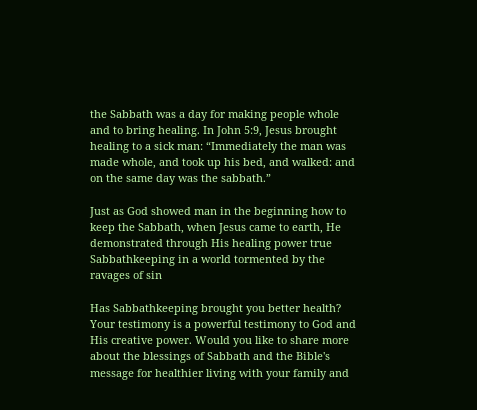the Sabbath was a day for making people whole and to bring healing. In John 5:9, Jesus brought healing to a sick man: “Immediately the man was made whole, and took up his bed, and walked: and on the same day was the sabbath.”

Just as God showed man in the beginning how to keep the Sabbath, when Jesus came to earth, He demonstrated through His healing power true Sabbathkeeping in a world tormented by the ravages of sin

Has Sabbathkeeping brought you better health? Your testimony is a powerful testimony to God and His creative power. Would you like to share more about the blessings of Sabbath and the Bible's message for healthier living with your family and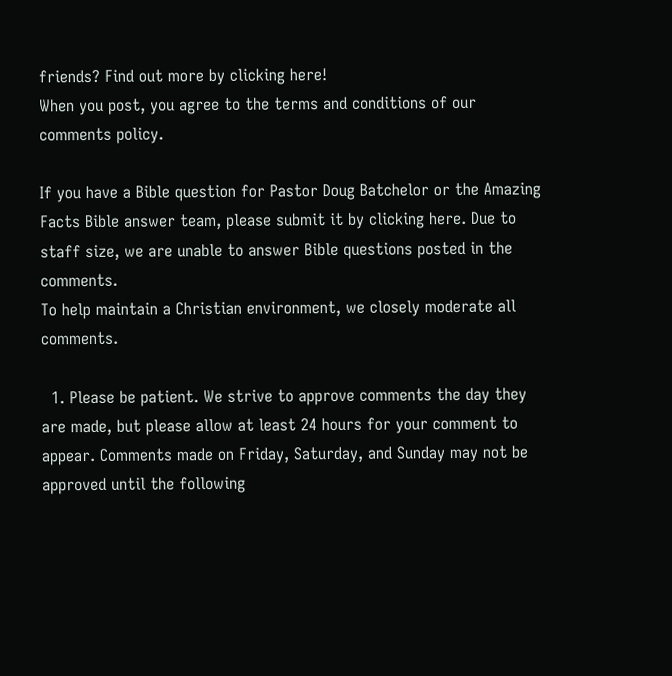friends? Find out more by clicking here!
When you post, you agree to the terms and conditions of our comments policy.

If you have a Bible question for Pastor Doug Batchelor or the Amazing Facts Bible answer team, please submit it by clicking here. Due to staff size, we are unable to answer Bible questions posted in the comments.
To help maintain a Christian environment, we closely moderate all comments.

  1. Please be patient. We strive to approve comments the day they are made, but please allow at least 24 hours for your comment to appear. Comments made on Friday, Saturday, and Sunday may not be approved until the following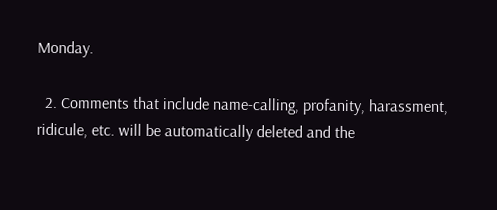Monday.

  2. Comments that include name-calling, profanity, harassment, ridicule, etc. will be automatically deleted and the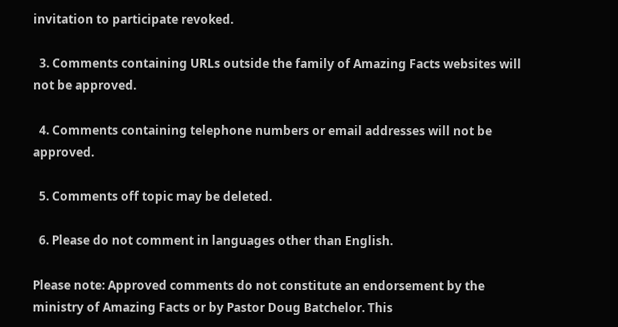invitation to participate revoked.

  3. Comments containing URLs outside the family of Amazing Facts websites will not be approved.

  4. Comments containing telephone numbers or email addresses will not be approved.

  5. Comments off topic may be deleted.

  6. Please do not comment in languages other than English.

Please note: Approved comments do not constitute an endorsement by the ministry of Amazing Facts or by Pastor Doug Batchelor. This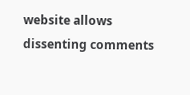website allows dissenting comments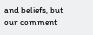and beliefs, but our comment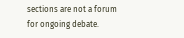sections are not a forum for ongoing debate.